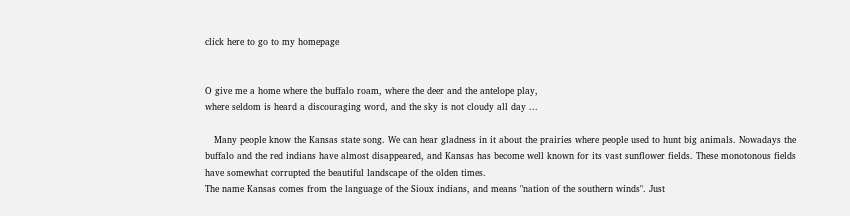click here to go to my homepage


O give me a home where the buffalo roam, where the deer and the antelope play,
where seldom is heard a discouraging word, and the sky is not cloudy all day ...

   Many people know the Kansas state song. We can hear gladness in it about the prairies where people used to hunt big animals. Nowadays the buffalo and the red indians have almost disappeared, and Kansas has become well known for its vast sunflower fields. These monotonous fields have somewhat corrupted the beautiful landscape of the olden times.
The name Kansas comes from the language of the Sioux indians, and means "nation of the southern winds". Just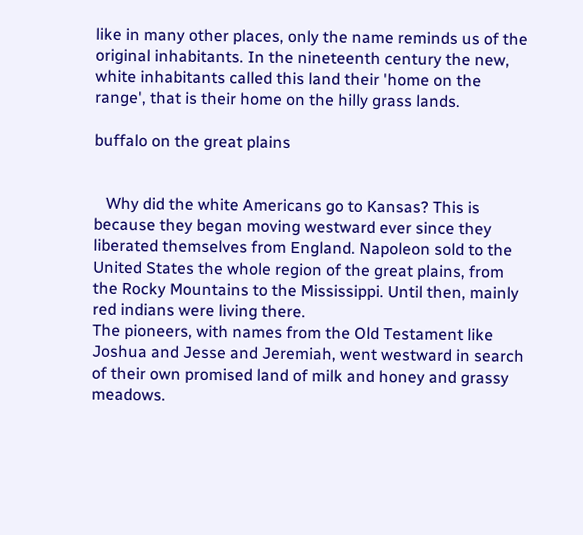like in many other places, only the name reminds us of the original inhabitants. In the nineteenth century the new, white inhabitants called this land their 'home on the range', that is their home on the hilly grass lands.

buffalo on the great plains


   Why did the white Americans go to Kansas? This is because they began moving westward ever since they liberated themselves from England. Napoleon sold to the United States the whole region of the great plains, from the Rocky Mountains to the Mississippi. Until then, mainly red indians were living there.
The pioneers, with names from the Old Testament like Joshua and Jesse and Jeremiah, went westward in search of their own promised land of milk and honey and grassy meadows.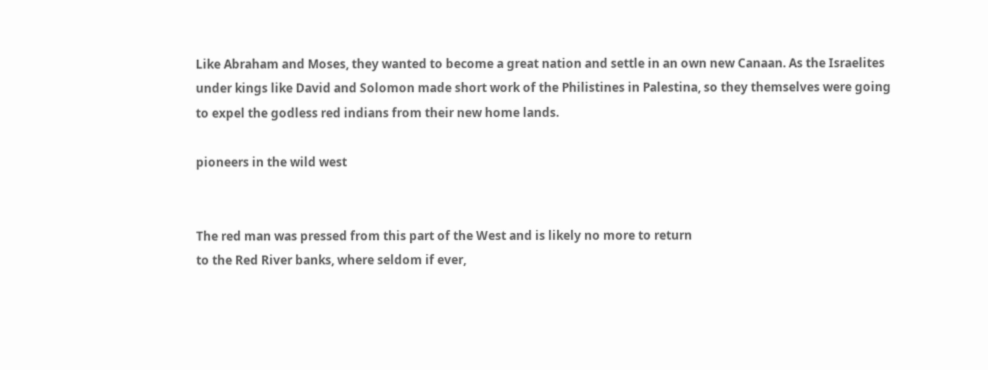Like Abraham and Moses, they wanted to become a great nation and settle in an own new Canaan. As the Israelites under kings like David and Solomon made short work of the Philistines in Palestina, so they themselves were going to expel the godless red indians from their new home lands.

pioneers in the wild west


The red man was pressed from this part of the West and is likely no more to return
to the Red River banks, where seldom if ever,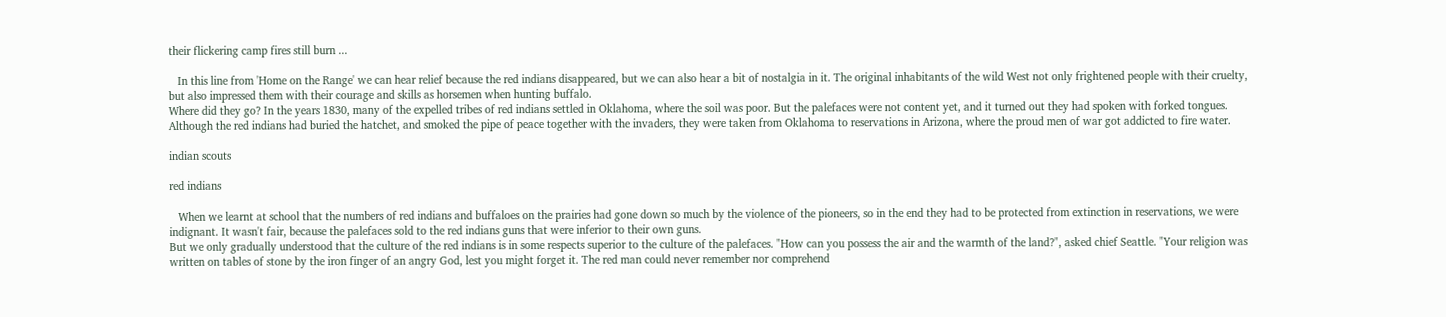their flickering camp fires still burn ...

   In this line from 'Home on the Range' we can hear relief because the red indians disappeared, but we can also hear a bit of nostalgia in it. The original inhabitants of the wild West not only frightened people with their cruelty, but also impressed them with their courage and skills as horsemen when hunting buffalo.
Where did they go? In the years 1830, many of the expelled tribes of red indians settled in Oklahoma, where the soil was poor. But the palefaces were not content yet, and it turned out they had spoken with forked tongues. Although the red indians had buried the hatchet, and smoked the pipe of peace together with the invaders, they were taken from Oklahoma to reservations in Arizona, where the proud men of war got addicted to fire water.

indian scouts

red indians

   When we learnt at school that the numbers of red indians and buffaloes on the prairies had gone down so much by the violence of the pioneers, so in the end they had to be protected from extinction in reservations, we were indignant. It wasn't fair, because the palefaces sold to the red indians guns that were inferior to their own guns.
But we only gradually understood that the culture of the red indians is in some respects superior to the culture of the palefaces. "How can you possess the air and the warmth of the land?", asked chief Seattle. "Your religion was written on tables of stone by the iron finger of an angry God, lest you might forget it. The red man could never remember nor comprehend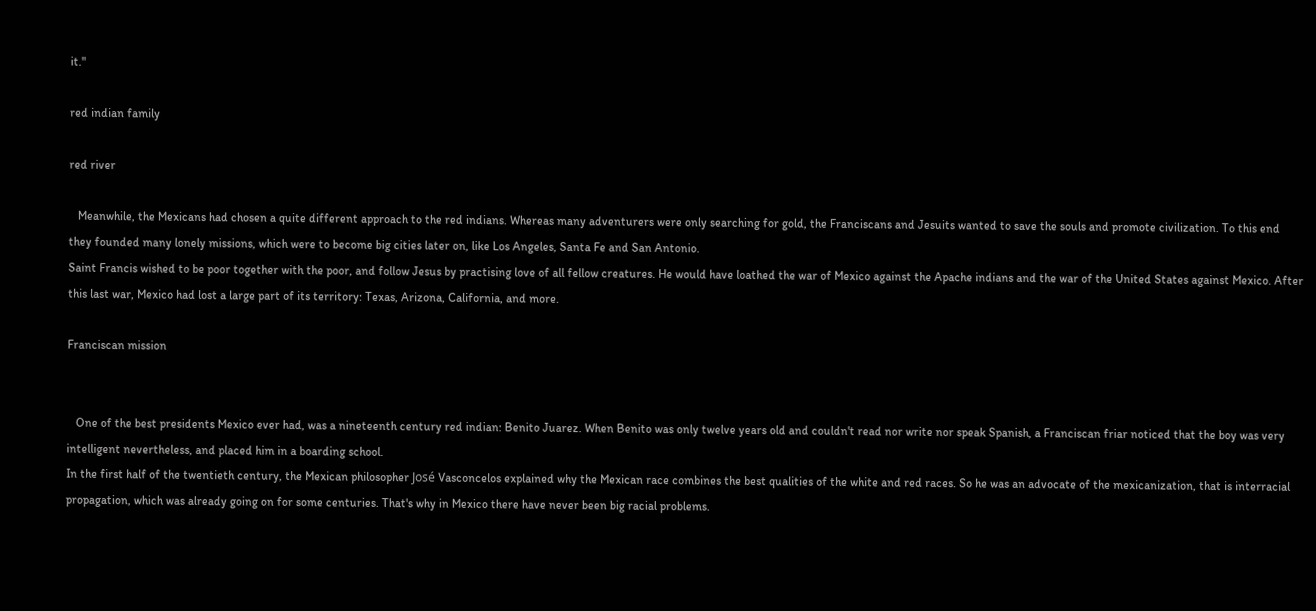it."

red indian family

red river

   Meanwhile, the Mexicans had chosen a quite different approach to the red indians. Whereas many adventurers were only searching for gold, the Franciscans and Jesuits wanted to save the souls and promote civilization. To this end they founded many lonely missions, which were to become big cities later on, like Los Angeles, Santa Fe and San Antonio.
Saint Francis wished to be poor together with the poor, and follow Jesus by practising love of all fellow creatures. He would have loathed the war of Mexico against the Apache indians and the war of the United States against Mexico. After this last war, Mexico had lost a large part of its territory: Texas, Arizona, California, and more.

Franciscan mission


   One of the best presidents Mexico ever had, was a nineteenth century red indian: Benito Juarez. When Benito was only twelve years old and couldn't read nor write nor speak Spanish, a Franciscan friar noticed that the boy was very intelligent nevertheless, and placed him in a boarding school.
In the first half of the twentieth century, the Mexican philosopher José Vasconcelos explained why the Mexican race combines the best qualities of the white and red races. So he was an advocate of the mexicanization, that is interracial propagation, which was already going on for some centuries. That's why in Mexico there have never been big racial problems.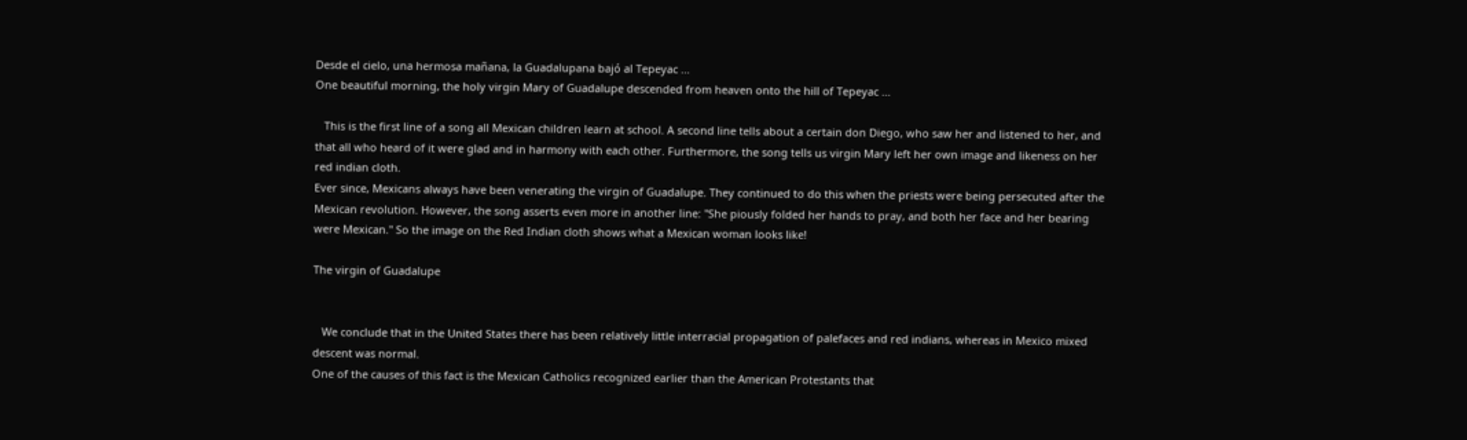Desde el cielo, una hermosa mañana, la Guadalupana bajó al Tepeyac ...
One beautiful morning, the holy virgin Mary of Guadalupe descended from heaven onto the hill of Tepeyac ...

   This is the first line of a song all Mexican children learn at school. A second line tells about a certain don Diego, who saw her and listened to her, and that all who heard of it were glad and in harmony with each other. Furthermore, the song tells us virgin Mary left her own image and likeness on her red indian cloth.
Ever since, Mexicans always have been venerating the virgin of Guadalupe. They continued to do this when the priests were being persecuted after the Mexican revolution. However, the song asserts even more in another line: "She piously folded her hands to pray, and both her face and her bearing were Mexican." So the image on the Red Indian cloth shows what a Mexican woman looks like!

The virgin of Guadalupe


   We conclude that in the United States there has been relatively little interracial propagation of palefaces and red indians, whereas in Mexico mixed descent was normal.
One of the causes of this fact is the Mexican Catholics recognized earlier than the American Protestants that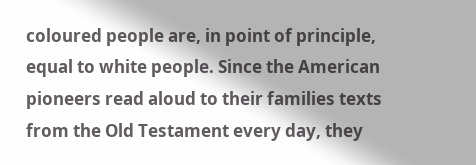coloured people are, in point of principle, equal to white people. Since the American pioneers read aloud to their families texts from the Old Testament every day, they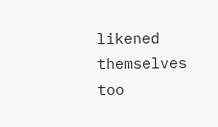likened themselves too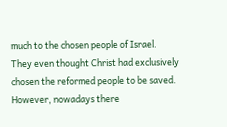much to the chosen people of Israel. They even thought Christ had exclusively chosen the reformed people to be saved.
However, nowadays there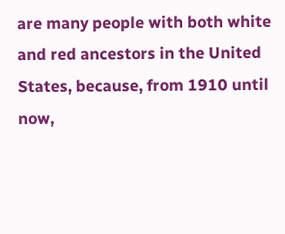are many people with both white and red ancestors in the United States, because, from 1910 until now,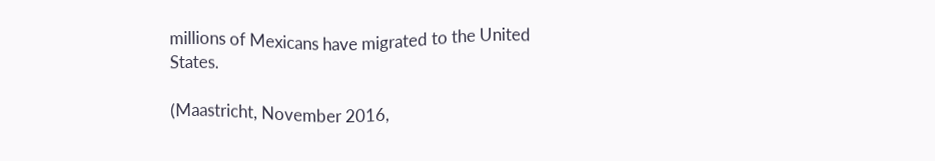millions of Mexicans have migrated to the United States.

(Maastricht, November 2016,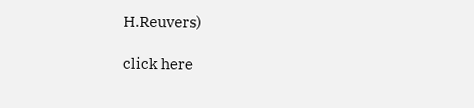H.Reuvers)

click here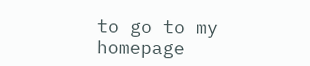to go to my homepage